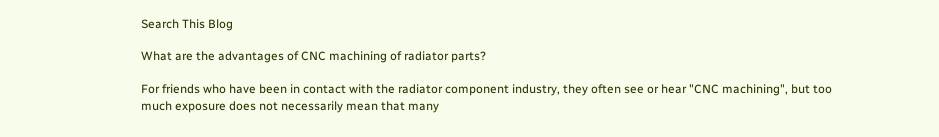Search This Blog

What are the advantages of CNC machining of radiator parts?

For friends who have been in contact with the radiator component industry, they often see or hear "CNC machining", but too much exposure does not necessarily mean that many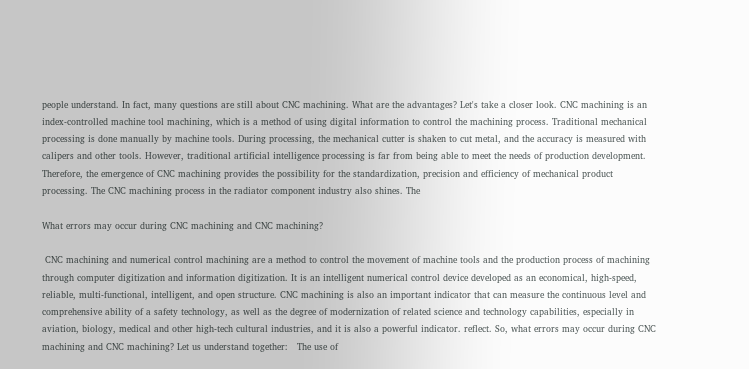people understand. In fact, many questions are still about CNC machining. What are the advantages? Let's take a closer look. CNC machining is an index-controlled machine tool machining, which is a method of using digital information to control the machining process. Traditional mechanical processing is done manually by machine tools. During processing, the mechanical cutter is shaken to cut metal, and the accuracy is measured with calipers and other tools. However, traditional artificial intelligence processing is far from being able to meet the needs of production development. Therefore, the emergence of CNC machining provides the possibility for the standardization, precision and efficiency of mechanical product processing. The CNC machining process in the radiator component industry also shines. The

What errors may occur during CNC machining and CNC machining?

 CNC machining and numerical control machining are a method to control the movement of machine tools and the production process of machining through computer digitization and information digitization. It is an intelligent numerical control device developed as an economical, high-speed, reliable, multi-functional, intelligent, and open structure. CNC machining is also an important indicator that can measure the continuous level and comprehensive ability of a safety technology, as well as the degree of modernization of related science and technology capabilities, especially in aviation, biology, medical and other high-tech cultural industries, and it is also a powerful indicator. reflect. So, what errors may occur during CNC machining and CNC machining? Let us understand together:   The use of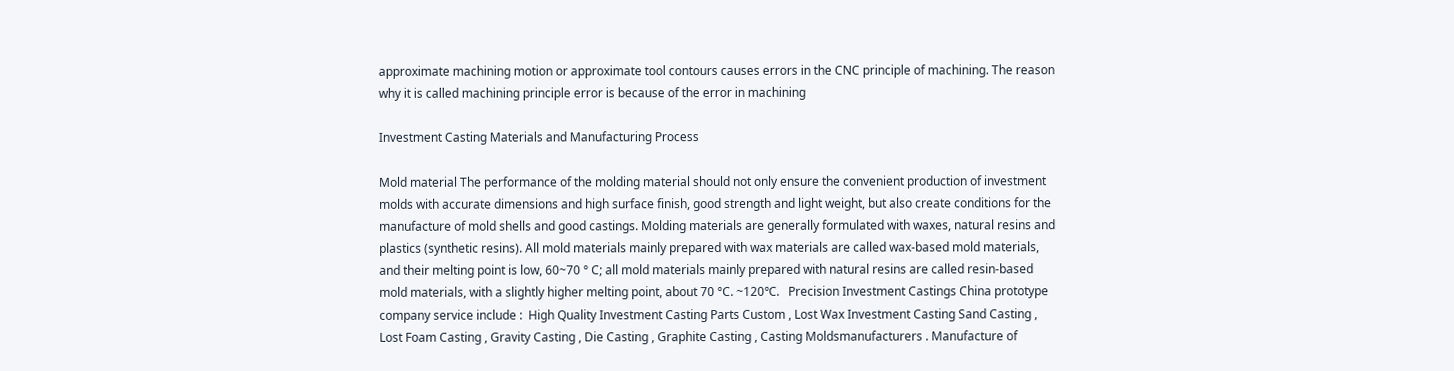approximate machining motion or approximate tool contours causes errors in the CNC principle of machining. The reason why it is called machining principle error is because of the error in machining

Investment Casting Materials and Manufacturing Process

Mold material The performance of the molding material should not only ensure the convenient production of investment molds with accurate dimensions and high surface finish, good strength and light weight, but also create conditions for the manufacture of mold shells and good castings. Molding materials are generally formulated with waxes, natural resins and plastics (synthetic resins). All mold materials mainly prepared with wax materials are called wax-based mold materials, and their melting point is low, 60~70 ° C; all mold materials mainly prepared with natural resins are called resin-based mold materials, with a slightly higher melting point, about 70 °C. ~120℃.   Precision Investment Castings China prototype company service include :  High Quality Investment Casting Parts Custom , Lost Wax Investment Casting Sand Casting , Lost Foam Casting , Gravity Casting , Die Casting , Graphite Casting , Casting Moldsmanufacturers . Manufacture of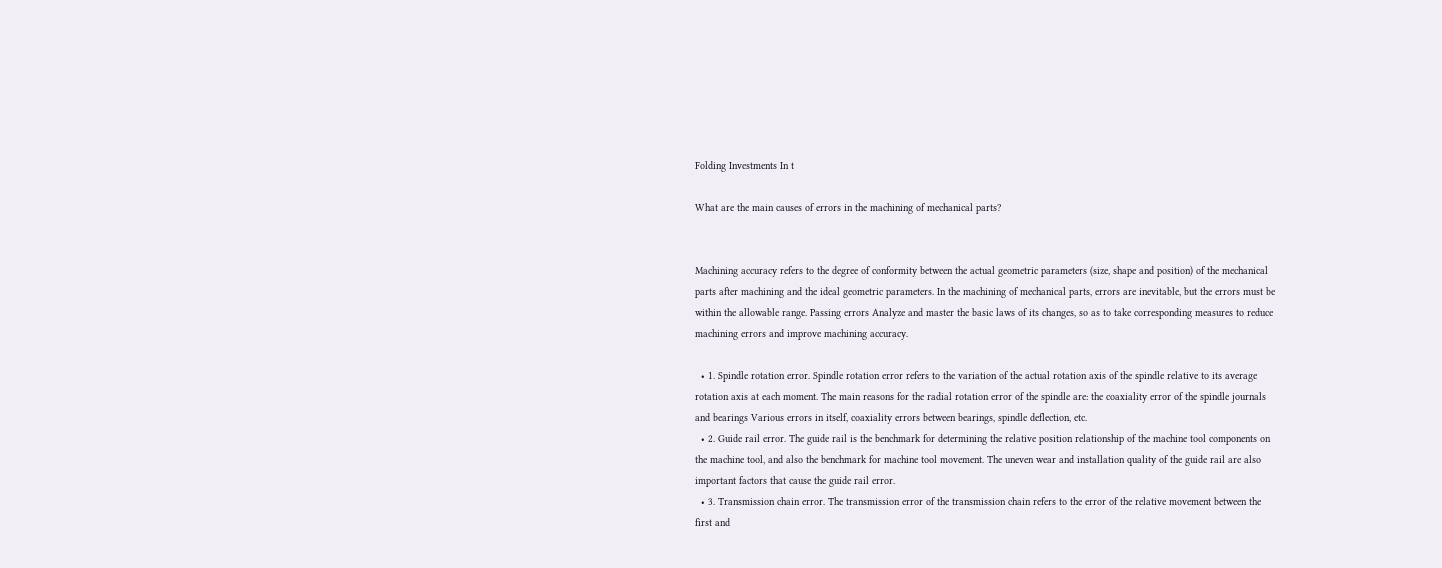Folding Investments In t

What are the main causes of errors in the machining of mechanical parts?


Machining accuracy refers to the degree of conformity between the actual geometric parameters (size, shape and position) of the mechanical parts after machining and the ideal geometric parameters. In the machining of mechanical parts, errors are inevitable, but the errors must be within the allowable range. Passing errors Analyze and master the basic laws of its changes, so as to take corresponding measures to reduce machining errors and improve machining accuracy.

  • 1. Spindle rotation error. Spindle rotation error refers to the variation of the actual rotation axis of the spindle relative to its average rotation axis at each moment. The main reasons for the radial rotation error of the spindle are: the coaxiality error of the spindle journals and bearings Various errors in itself, coaxiality errors between bearings, spindle deflection, etc.
  • 2. Guide rail error. The guide rail is the benchmark for determining the relative position relationship of the machine tool components on the machine tool, and also the benchmark for machine tool movement. The uneven wear and installation quality of the guide rail are also important factors that cause the guide rail error.
  • 3. Transmission chain error. The transmission error of the transmission chain refers to the error of the relative movement between the first and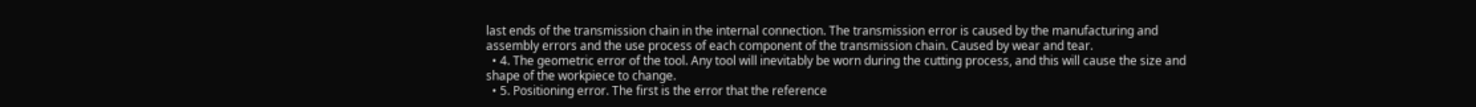last ends of the transmission chain in the internal connection. The transmission error is caused by the manufacturing and assembly errors and the use process of each component of the transmission chain. Caused by wear and tear.
  • 4. The geometric error of the tool. Any tool will inevitably be worn during the cutting process, and this will cause the size and shape of the workpiece to change.
  • 5. Positioning error. The first is the error that the reference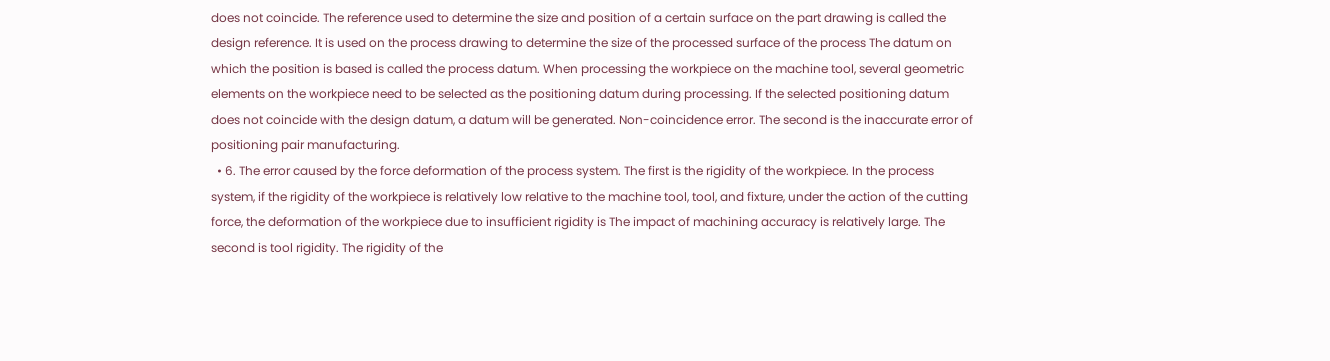does not coincide. The reference used to determine the size and position of a certain surface on the part drawing is called the design reference. It is used on the process drawing to determine the size of the processed surface of the process The datum on which the position is based is called the process datum. When processing the workpiece on the machine tool, several geometric elements on the workpiece need to be selected as the positioning datum during processing. If the selected positioning datum does not coincide with the design datum, a datum will be generated. Non-coincidence error. The second is the inaccurate error of positioning pair manufacturing.
  • 6. The error caused by the force deformation of the process system. The first is the rigidity of the workpiece. In the process system, if the rigidity of the workpiece is relatively low relative to the machine tool, tool, and fixture, under the action of the cutting force, the deformation of the workpiece due to insufficient rigidity is The impact of machining accuracy is relatively large. The second is tool rigidity. The rigidity of the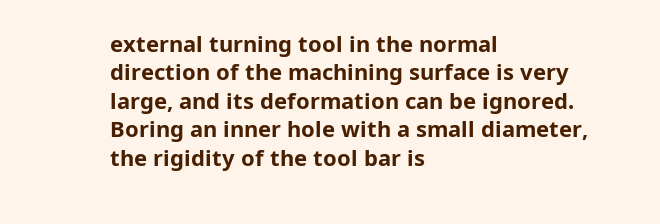external turning tool in the normal direction of the machining surface is very large, and its deformation can be ignored. Boring an inner hole with a small diameter, the rigidity of the tool bar is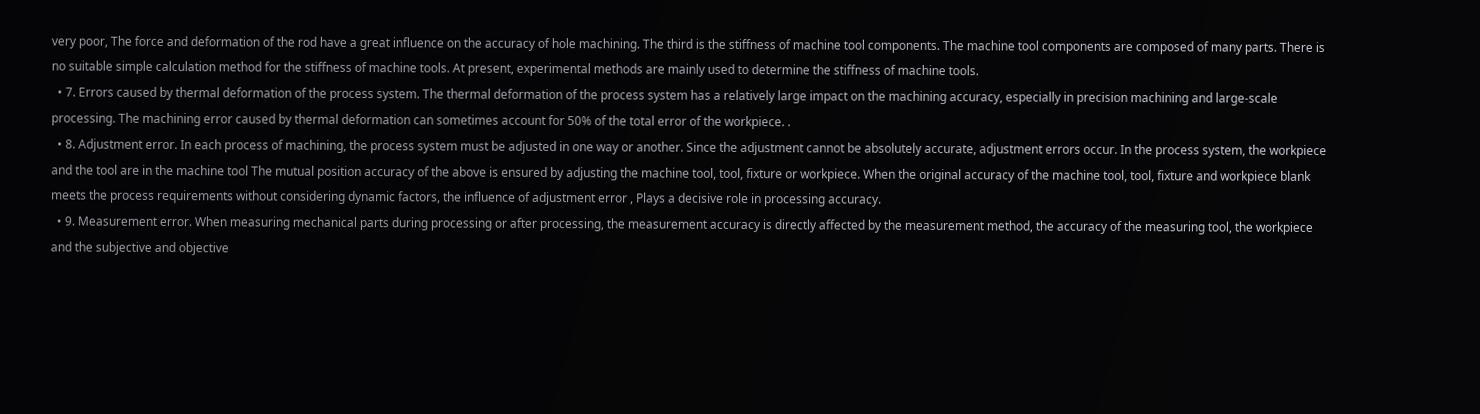very poor, The force and deformation of the rod have a great influence on the accuracy of hole machining. The third is the stiffness of machine tool components. The machine tool components are composed of many parts. There is no suitable simple calculation method for the stiffness of machine tools. At present, experimental methods are mainly used to determine the stiffness of machine tools.
  • 7. Errors caused by thermal deformation of the process system. The thermal deformation of the process system has a relatively large impact on the machining accuracy, especially in precision machining and large-scale processing. The machining error caused by thermal deformation can sometimes account for 50% of the total error of the workpiece. .
  • 8. Adjustment error. In each process of machining, the process system must be adjusted in one way or another. Since the adjustment cannot be absolutely accurate, adjustment errors occur. In the process system, the workpiece and the tool are in the machine tool The mutual position accuracy of the above is ensured by adjusting the machine tool, tool, fixture or workpiece. When the original accuracy of the machine tool, tool, fixture and workpiece blank meets the process requirements without considering dynamic factors, the influence of adjustment error , Plays a decisive role in processing accuracy.
  • 9. Measurement error. When measuring mechanical parts during processing or after processing, the measurement accuracy is directly affected by the measurement method, the accuracy of the measuring tool, the workpiece and the subjective and objective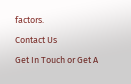factors.

Contact Us

Get In Touch or Get A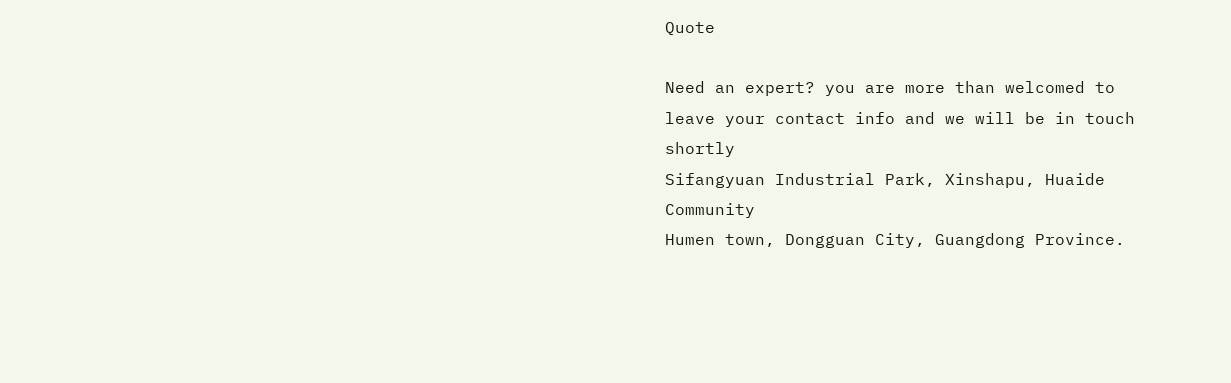Quote

Need an expert? you are more than welcomed to
leave your contact info and we will be in touch shortly
Sifangyuan Industrial Park, Xinshapu, Huaide Community
Humen town, Dongguan City, Guangdong Province.